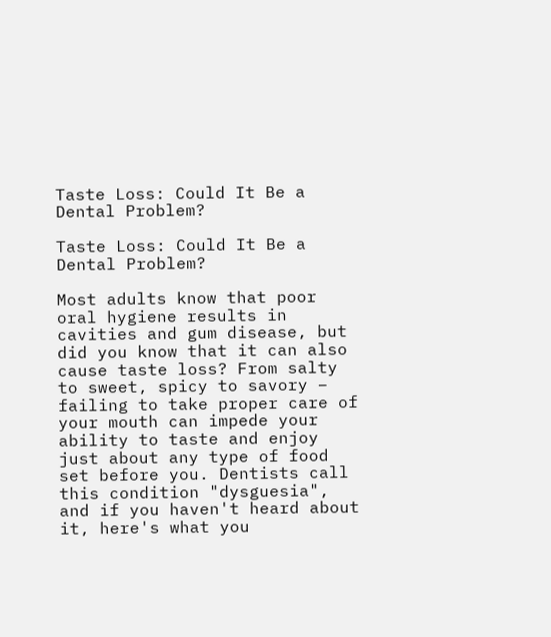Taste Loss: Could It Be a Dental Problem?

Taste Loss: Could It Be a Dental Problem?

Most adults know that poor oral hygiene results in cavities and gum disease, but did you know that it can also cause taste loss? From salty to sweet, spicy to savory – failing to take proper care of your mouth can impede your ability to taste and enjoy just about any type of food set before you. Dentists call this condition "dysguesia", and if you haven't heard about it, here's what you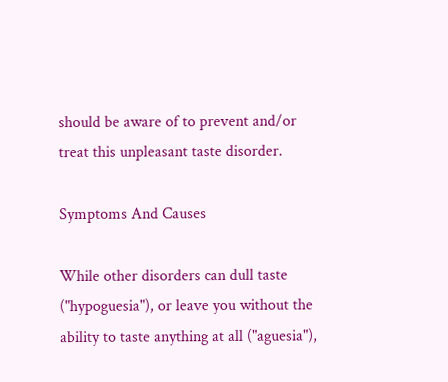should be aware of to prevent and/or treat this unpleasant taste disorder.

Symptoms And Causes

While other disorders can dull taste ("hypoguesia"), or leave you without the ability to taste anything at all ("aguesia"),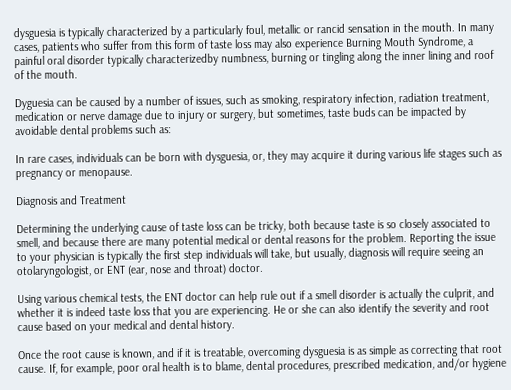dysguesia is typically characterized by a particularly foul, metallic or rancid sensation in the mouth. In many cases, patients who suffer from this form of taste loss may also experience Burning Mouth Syndrome, a painful oral disorder typically characterizedby numbness, burning or tingling along the inner lining and roof of the mouth.

Dyguesia can be caused by a number of issues, such as smoking, respiratory infection, radiation treatment, medication or nerve damage due to injury or surgery, but sometimes, taste buds can be impacted by avoidable dental problems such as:

In rare cases, individuals can be born with dysguesia, or, they may acquire it during various life stages such as pregnancy or menopause.

Diagnosis and Treatment

Determining the underlying cause of taste loss can be tricky, both because taste is so closely associated to smell, and because there are many potential medical or dental reasons for the problem. Reporting the issue to your physician is typically the first step individuals will take, but usually, diagnosis will require seeing an otolaryngologist, or ENT (ear, nose and throat) doctor.

Using various chemical tests, the ENT doctor can help rule out if a smell disorder is actually the culprit, and whether it is indeed taste loss that you are experiencing. He or she can also identify the severity and root cause based on your medical and dental history.

Once the root cause is known, and if it is treatable, overcoming dysguesia is as simple as correcting that root cause. If, for example, poor oral health is to blame, dental procedures, prescribed medication, and/or hygiene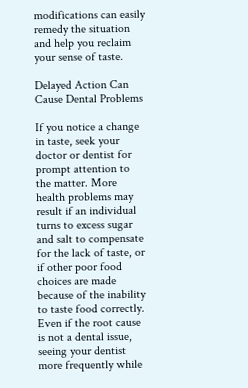modifications can easily remedy the situation and help you reclaim your sense of taste.

Delayed Action Can Cause Dental Problems

If you notice a change in taste, seek your doctor or dentist for prompt attention to the matter. More health problems may result if an individual turns to excess sugar and salt to compensate for the lack of taste, or if other poor food choices are made because of the inability to taste food correctly. Even if the root cause is not a dental issue, seeing your dentist more frequently while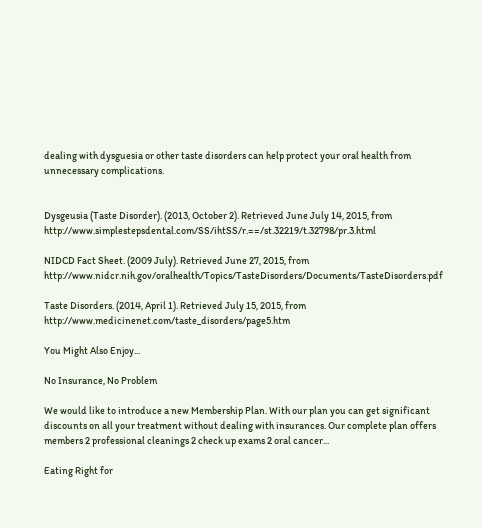dealing with dysguesia or other taste disorders can help protect your oral health from unnecessary complications.


Dysgeusia (Taste Disorder). (2013, October 2). Retrieved June July 14, 2015, from http://www.simplestepsdental.com/SS/ihtSS/r.==/st.32219/t.32798/pr.3.html

NIDCD Fact Sheet. (2009 July). Retrieved June 27, 2015, from http://www.nidcr.nih.gov/oralhealth/Topics/TasteDisorders/Documents/TasteDisorders.pdf

Taste Disorders. (2014, April 1). Retrieved July 15, 2015, from http://www.medicinenet.com/taste_disorders/page5.htm

You Might Also Enjoy...

No Insurance, No Problem

We would like to introduce a new Membership Plan. With our plan you can get significant discounts on all your treatment without dealing with insurances. Our complete plan offers members 2 professional cleanings 2 check up exams 2 oral cancer...

Eating Right for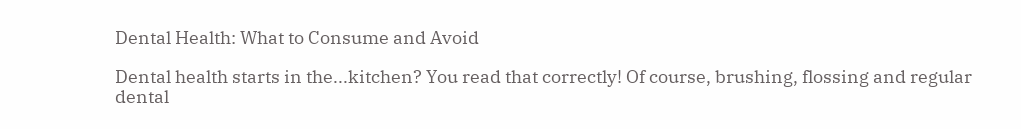Dental Health: What to Consume and Avoid

Dental health starts in the...kitchen? You read that correctly! Of course, brushing, flossing and regular dental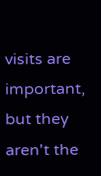visits are important, but they aren't the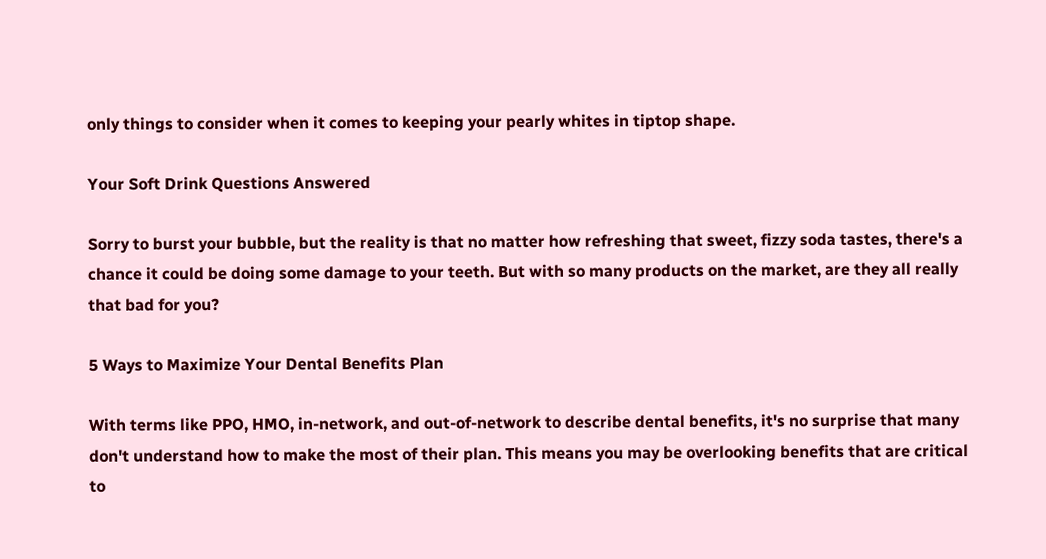only things to consider when it comes to keeping your pearly whites in tiptop shape.

Your Soft Drink Questions Answered

Sorry to burst your bubble, but the reality is that no matter how refreshing that sweet, fizzy soda tastes, there's a chance it could be doing some damage to your teeth. But with so many products on the market, are they all really that bad for you?

5 Ways to Maximize Your Dental Benefits Plan

With terms like PPO, HMO, in-network, and out-of-network to describe dental benefits, it's no surprise that many don't understand how to make the most of their plan. This means you may be overlooking benefits that are critical to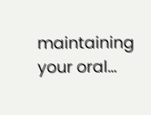maintaining your oral...